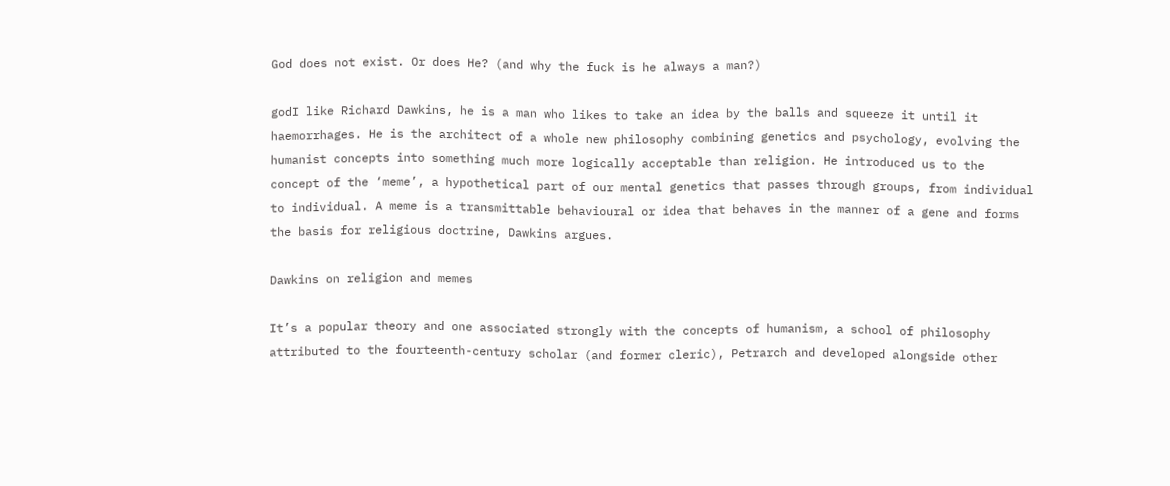God does not exist. Or does He? (and why the fuck is he always a man?)

godI like Richard Dawkins, he is a man who likes to take an idea by the balls and squeeze it until it haemorrhages. He is the architect of a whole new philosophy combining genetics and psychology, evolving the humanist concepts into something much more logically acceptable than religion. He introduced us to the concept of the ‘meme’, a hypothetical part of our mental genetics that passes through groups, from individual to individual. A meme is a transmittable behavioural or idea that behaves in the manner of a gene and forms the basis for religious doctrine, Dawkins argues.

Dawkins on religion and memes

It’s a popular theory and one associated strongly with the concepts of humanism, a school of philosophy attributed to the fourteenth-century scholar (and former cleric), Petrarch and developed alongside other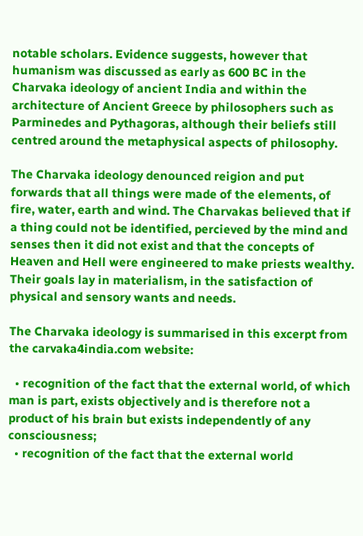notable scholars. Evidence suggests, however that humanism was discussed as early as 600 BC in the Charvaka ideology of ancient India and within the architecture of Ancient Greece by philosophers such as Parminedes and Pythagoras, although their beliefs still centred around the metaphysical aspects of philosophy.

The Charvaka ideology denounced reigion and put forwards that all things were made of the elements, of fire, water, earth and wind. The Charvakas believed that if a thing could not be identified, percieved by the mind and senses then it did not exist and that the concepts of Heaven and Hell were engineered to make priests wealthy. Their goals lay in materialism, in the satisfaction of physical and sensory wants and needs.

The Charvaka ideology is summarised in this excerpt from the carvaka4india.com website:

  • recognition of the fact that the external world, of which man is part, exists objectively and is therefore not a product of his brain but exists independently of any consciousness;
  • recognition of the fact that the external world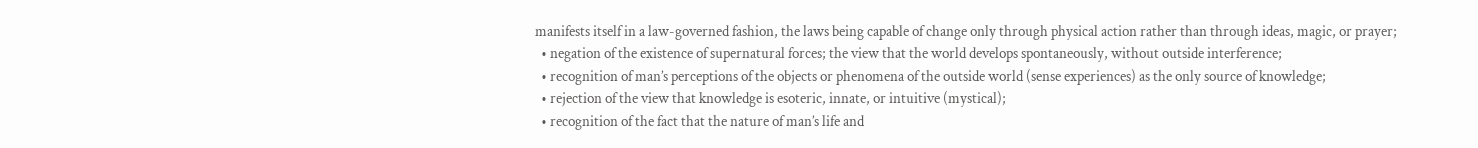manifests itself in a law-governed fashion, the laws being capable of change only through physical action rather than through ideas, magic, or prayer;
  • negation of the existence of supernatural forces; the view that the world develops spontaneously, without outside interference;
  • recognition of man’s perceptions of the objects or phenomena of the outside world (sense experiences) as the only source of knowledge;
  • rejection of the view that knowledge is esoteric, innate, or intuitive (mystical);
  • recognition of the fact that the nature of man’s life and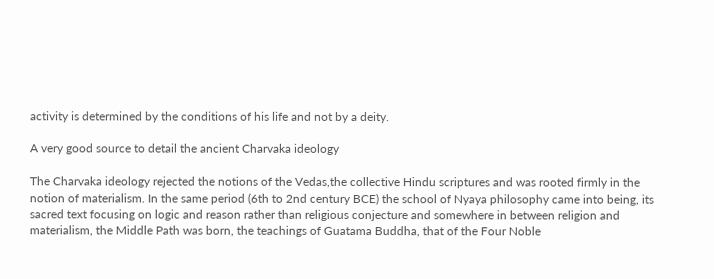activity is determined by the conditions of his life and not by a deity.

A very good source to detail the ancient Charvaka ideology

The Charvaka ideology rejected the notions of the Vedas,the collective Hindu scriptures and was rooted firmly in the notion of materialism. In the same period (6th to 2nd century BCE) the school of Nyaya philosophy came into being, its sacred text focusing on logic and reason rather than religious conjecture and somewhere in between religion and materialism, the Middle Path was born, the teachings of Guatama Buddha, that of the Four Noble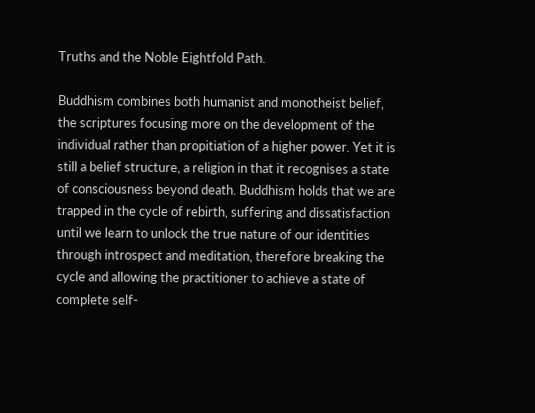Truths and the Noble Eightfold Path.

Buddhism combines both humanist and monotheist belief, the scriptures focusing more on the development of the individual rather than propitiation of a higher power. Yet it is still a belief structure, a religion in that it recognises a state of consciousness beyond death. Buddhism holds that we are trapped in the cycle of rebirth, suffering and dissatisfaction until we learn to unlock the true nature of our identities through introspect and meditation, therefore breaking the cycle and allowing the practitioner to achieve a state of complete self-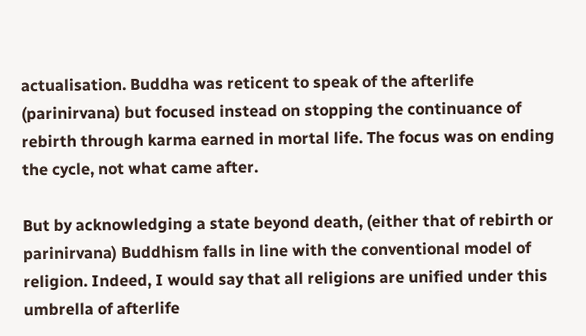actualisation. Buddha was reticent to speak of the afterlife (parinirvana) but focused instead on stopping the continuance of rebirth through karma earned in mortal life. The focus was on ending the cycle, not what came after.

But by acknowledging a state beyond death, (either that of rebirth or parinirvana) Buddhism falls in line with the conventional model of religion. Indeed, I would say that all religions are unified under this umbrella of afterlife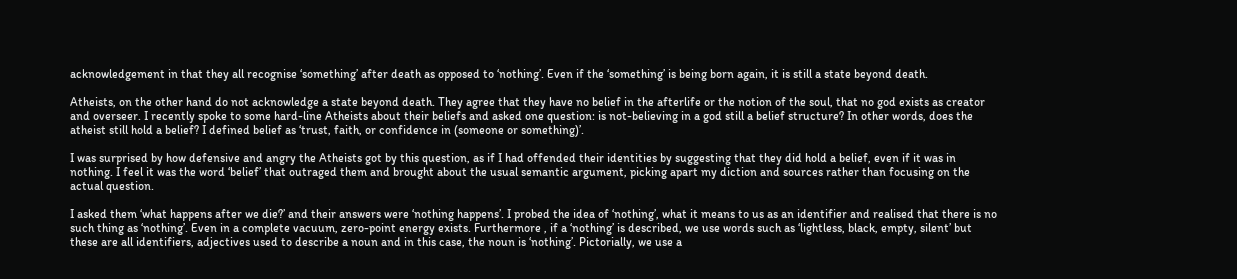acknowledgement in that they all recognise ‘something’ after death as opposed to ‘nothing’. Even if the ‘something’ is being born again, it is still a state beyond death.

Atheists, on the other hand do not acknowledge a state beyond death. They agree that they have no belief in the afterlife or the notion of the soul, that no god exists as creator and overseer. I recently spoke to some hard-line Atheists about their beliefs and asked one question: is not-believing in a god still a belief structure? In other words, does the atheist still hold a belief? I defined belief as ‘trust, faith, or confidence in (someone or something)’.

I was surprised by how defensive and angry the Atheists got by this question, as if I had offended their identities by suggesting that they did hold a belief, even if it was in nothing. I feel it was the word ‘belief’ that outraged them and brought about the usual semantic argument, picking apart my diction and sources rather than focusing on the actual question.

I asked them ‘what happens after we die?’ and their answers were ‘nothing happens’. I probed the idea of ‘nothing’, what it means to us as an identifier and realised that there is no such thing as ‘nothing’. Even in a complete vacuum, zero-point energy exists. Furthermore , if a ‘nothing’ is described, we use words such as ‘lightless, black, empty, silent’ but these are all identifiers, adjectives used to describe a noun and in this case, the noun is ‘nothing’. Pictorially, we use a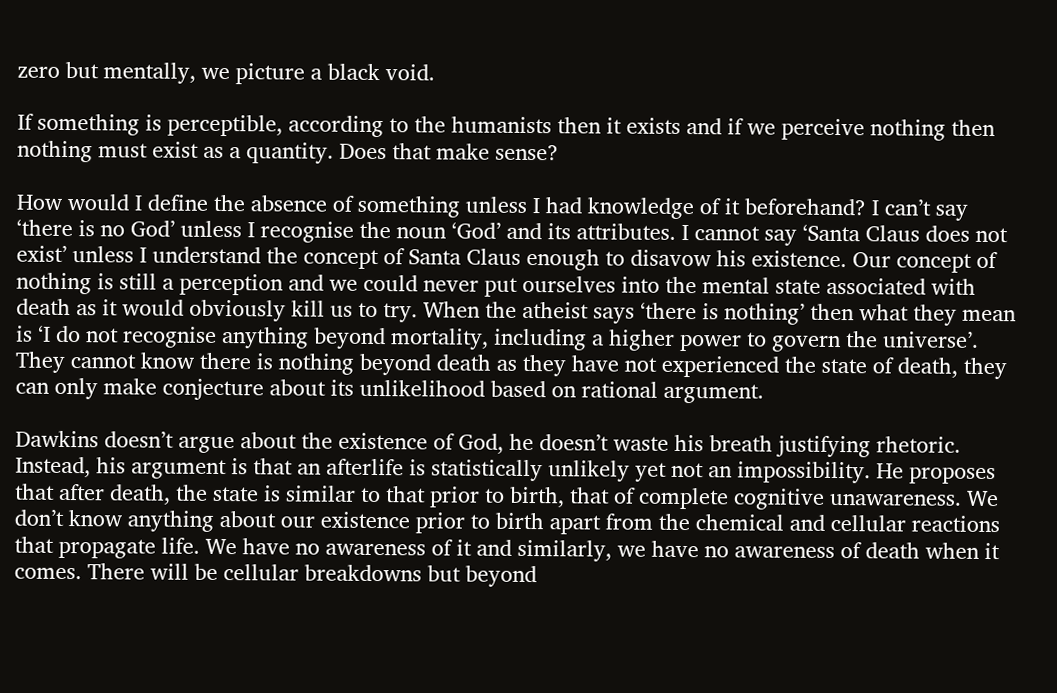zero but mentally, we picture a black void.

If something is perceptible, according to the humanists then it exists and if we perceive nothing then nothing must exist as a quantity. Does that make sense?

How would I define the absence of something unless I had knowledge of it beforehand? I can’t say ‘there is no God’ unless I recognise the noun ‘God’ and its attributes. I cannot say ‘Santa Claus does not exist’ unless I understand the concept of Santa Claus enough to disavow his existence. Our concept of nothing is still a perception and we could never put ourselves into the mental state associated with death as it would obviously kill us to try. When the atheist says ‘there is nothing’ then what they mean is ‘I do not recognise anything beyond mortality, including a higher power to govern the universe’. They cannot know there is nothing beyond death as they have not experienced the state of death, they can only make conjecture about its unlikelihood based on rational argument.

Dawkins doesn’t argue about the existence of God, he doesn’t waste his breath justifying rhetoric. Instead, his argument is that an afterlife is statistically unlikely yet not an impossibility. He proposes that after death, the state is similar to that prior to birth, that of complete cognitive unawareness. We don’t know anything about our existence prior to birth apart from the chemical and cellular reactions that propagate life. We have no awareness of it and similarly, we have no awareness of death when it comes. There will be cellular breakdowns but beyond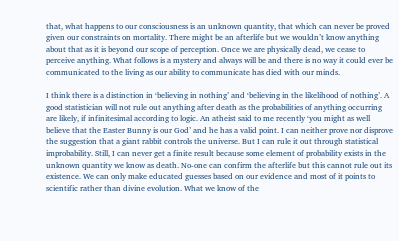that, what happens to our consciousness is an unknown quantity, that which can never be proved given our constraints on mortality. There might be an afterlife but we wouldn’t know anything about that as it is beyond our scope of perception. Once we are physically dead, we cease to perceive anything. What follows is a mystery and always will be and there is no way it could ever be communicated to the living as our ability to communicate has died with our minds.

I think there is a distinction in ‘believing in nothing’ and ‘believing in the likelihood of nothing’. A good statistician will not rule out anything after death as the probabilities of anything occurring are likely, if infinitesimal according to logic. An atheist said to me recently ‘you might as well believe that the Easter Bunny is our God’ and he has a valid point. I can neither prove nor disprove the suggestion that a giant rabbit controls the universe. But I can rule it out through statistical improbability. Still, I can never get a finite result because some element of probability exists in the unknown quantity we know as death. No-one can confirm the afterlife but this cannot rule out its existence. We can only make educated guesses based on our evidence and most of it points to scientific rather than divine evolution. What we know of the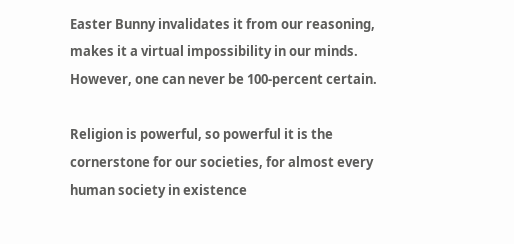Easter Bunny invalidates it from our reasoning, makes it a virtual impossibility in our minds. However, one can never be 100-percent certain.

Religion is powerful, so powerful it is the cornerstone for our societies, for almost every human society in existence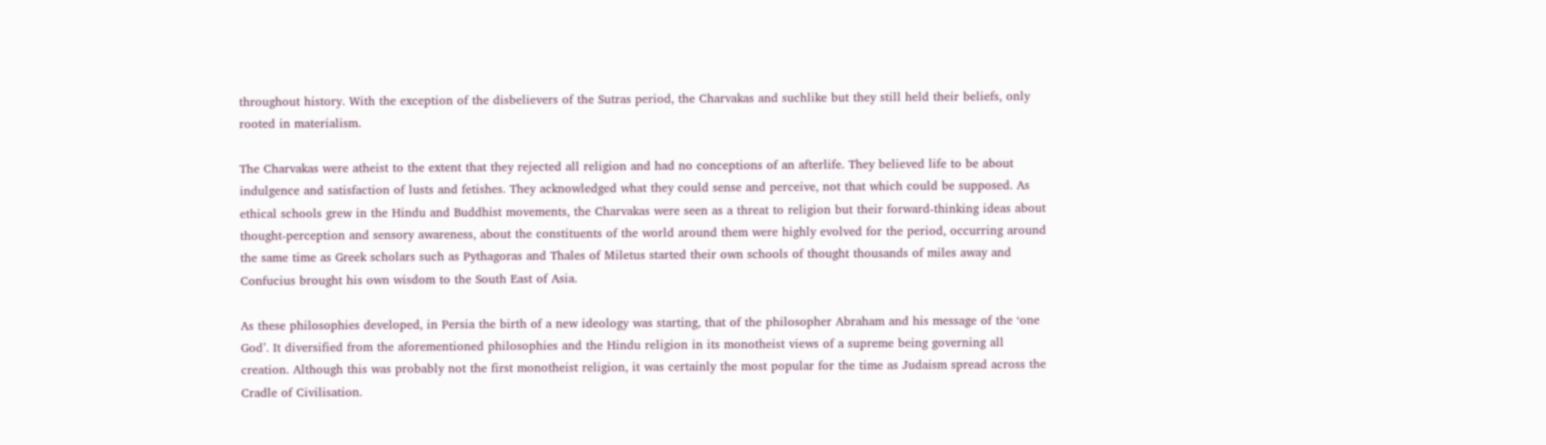throughout history. With the exception of the disbelievers of the Sutras period, the Charvakas and suchlike but they still held their beliefs, only rooted in materialism.

The Charvakas were atheist to the extent that they rejected all religion and had no conceptions of an afterlife. They believed life to be about indulgence and satisfaction of lusts and fetishes. They acknowledged what they could sense and perceive, not that which could be supposed. As ethical schools grew in the Hindu and Buddhist movements, the Charvakas were seen as a threat to religion but their forward-thinking ideas about thought-perception and sensory awareness, about the constituents of the world around them were highly evolved for the period, occurring around the same time as Greek scholars such as Pythagoras and Thales of Miletus started their own schools of thought thousands of miles away and Confucius brought his own wisdom to the South East of Asia.

As these philosophies developed, in Persia the birth of a new ideology was starting, that of the philosopher Abraham and his message of the ‘one God’. It diversified from the aforementioned philosophies and the Hindu religion in its monotheist views of a supreme being governing all creation. Although this was probably not the first monotheist religion, it was certainly the most popular for the time as Judaism spread across the Cradle of Civilisation.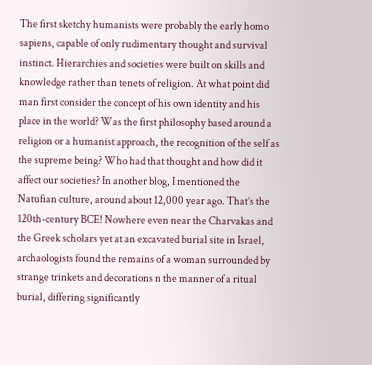The first sketchy humanists were probably the early homo sapiens, capable of only rudimentary thought and survival instinct. Hierarchies and societies were built on skills and knowledge rather than tenets of religion. At what point did man first consider the concept of his own identity and his place in the world? Was the first philosophy based around a religion or a humanist approach, the recognition of the self as the supreme being? Who had that thought and how did it affect our societies? In another blog, I mentioned the Natufian culture, around about 12,000 year ago. That’s the 120th-century BCE! Nowhere even near the Charvakas and the Greek scholars yet at an excavated burial site in Israel, archaologists found the remains of a woman surrounded by strange trinkets and decorations n the manner of a ritual burial, differing significantly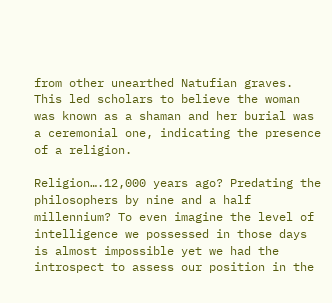from other unearthed Natufian graves. This led scholars to believe the woman was known as a shaman and her burial was a ceremonial one, indicating the presence of a religion.

Religion….12,000 years ago? Predating the philosophers by nine and a half millennium? To even imagine the level of intelligence we possessed in those days is almost impossible yet we had the introspect to assess our position in the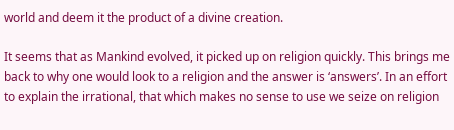world and deem it the product of a divine creation.

It seems that as Mankind evolved, it picked up on religion quickly. This brings me back to why one would look to a religion and the answer is ‘answers’. In an effort to explain the irrational, that which makes no sense to use we seize on religion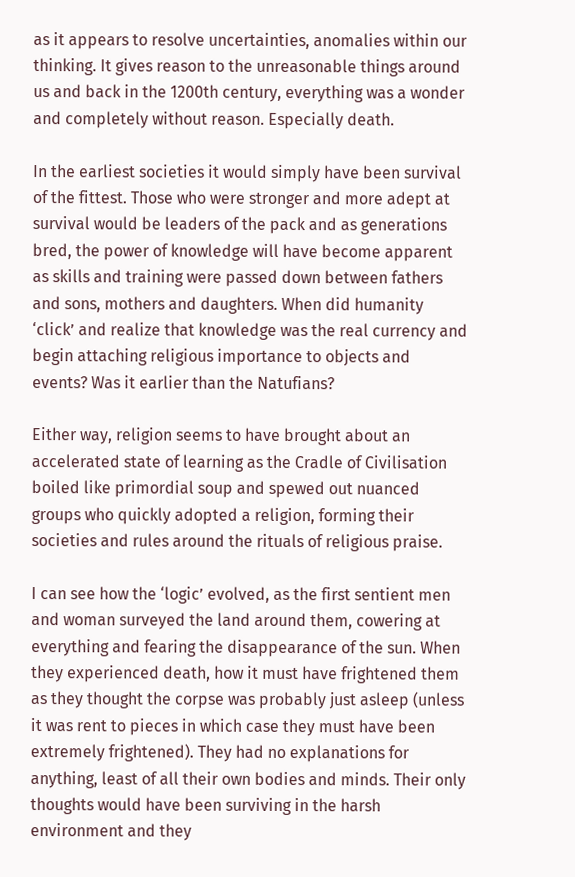as it appears to resolve uncertainties, anomalies within our thinking. It gives reason to the unreasonable things around us and back in the 1200th century, everything was a wonder and completely without reason. Especially death.

In the earliest societies it would simply have been survival of the fittest. Those who were stronger and more adept at survival would be leaders of the pack and as generations bred, the power of knowledge will have become apparent as skills and training were passed down between fathers and sons, mothers and daughters. When did humanity ‘click’ and realize that knowledge was the real currency and begin attaching religious importance to objects and events? Was it earlier than the Natufians?

Either way, religion seems to have brought about an accelerated state of learning as the Cradle of Civilisation boiled like primordial soup and spewed out nuanced groups who quickly adopted a religion, forming their societies and rules around the rituals of religious praise.

I can see how the ‘logic’ evolved, as the first sentient men and woman surveyed the land around them, cowering at everything and fearing the disappearance of the sun. When they experienced death, how it must have frightened them as they thought the corpse was probably just asleep (unless it was rent to pieces in which case they must have been extremely frightened). They had no explanations for anything, least of all their own bodies and minds. Their only thoughts would have been surviving in the harsh environment and they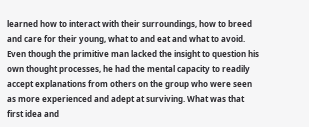learned how to interact with their surroundings, how to breed and care for their young, what to and eat and what to avoid. Even though the primitive man lacked the insight to question his own thought processes, he had the mental capacity to readily accept explanations from others on the group who were seen as more experienced and adept at surviving. What was that first idea and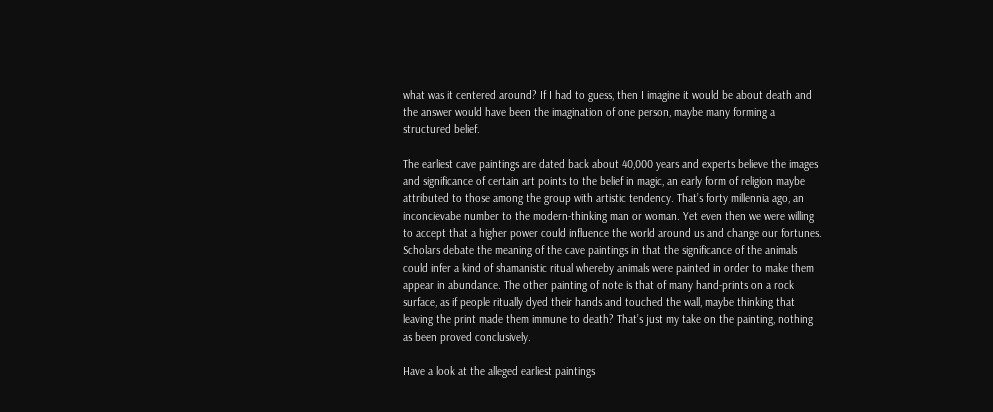what was it centered around? If I had to guess, then I imagine it would be about death and the answer would have been the imagination of one person, maybe many forming a structured belief.

The earliest cave paintings are dated back about 40,000 years and experts believe the images and significance of certain art points to the belief in magic, an early form of religion maybe attributed to those among the group with artistic tendency. That’s forty millennia ago, an inconcievabe number to the modern-thinking man or woman. Yet even then we were willing to accept that a higher power could influence the world around us and change our fortunes. Scholars debate the meaning of the cave paintings in that the significance of the animals could infer a kind of shamanistic ritual whereby animals were painted in order to make them appear in abundance. The other painting of note is that of many hand-prints on a rock surface, as if people ritually dyed their hands and touched the wall, maybe thinking that leaving the print made them immune to death? That’s just my take on the painting, nothing as been proved conclusively.

Have a look at the alleged earliest paintings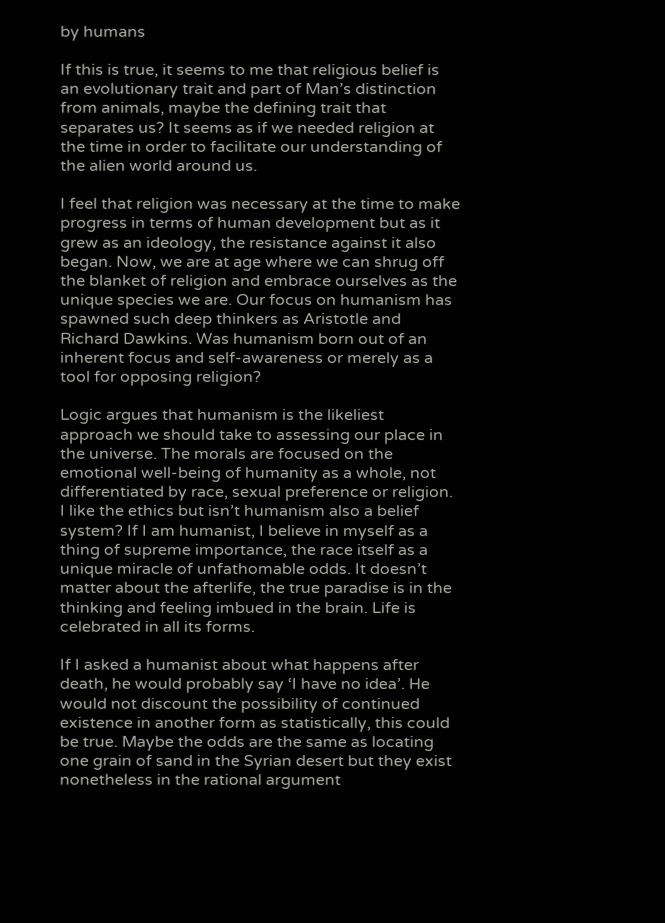by humans

If this is true, it seems to me that religious belief is an evolutionary trait and part of Man’s distinction from animals, maybe the defining trait that separates us? It seems as if we needed religion at the time in order to facilitate our understanding of the alien world around us.

I feel that religion was necessary at the time to make progress in terms of human development but as it grew as an ideology, the resistance against it also began. Now, we are at age where we can shrug off the blanket of religion and embrace ourselves as the unique species we are. Our focus on humanism has spawned such deep thinkers as Aristotle and Richard Dawkins. Was humanism born out of an inherent focus and self-awareness or merely as a tool for opposing religion?

Logic argues that humanism is the likeliest approach we should take to assessing our place in the universe. The morals are focused on the emotional well-being of humanity as a whole, not differentiated by race, sexual preference or religion. I like the ethics but isn’t humanism also a belief system? If I am humanist, I believe in myself as a thing of supreme importance, the race itself as a unique miracle of unfathomable odds. It doesn’t matter about the afterlife, the true paradise is in the thinking and feeling imbued in the brain. Life is celebrated in all its forms.

If I asked a humanist about what happens after death, he would probably say ‘I have no idea’. He would not discount the possibility of continued existence in another form as statistically, this could be true. Maybe the odds are the same as locating one grain of sand in the Syrian desert but they exist nonetheless in the rational argument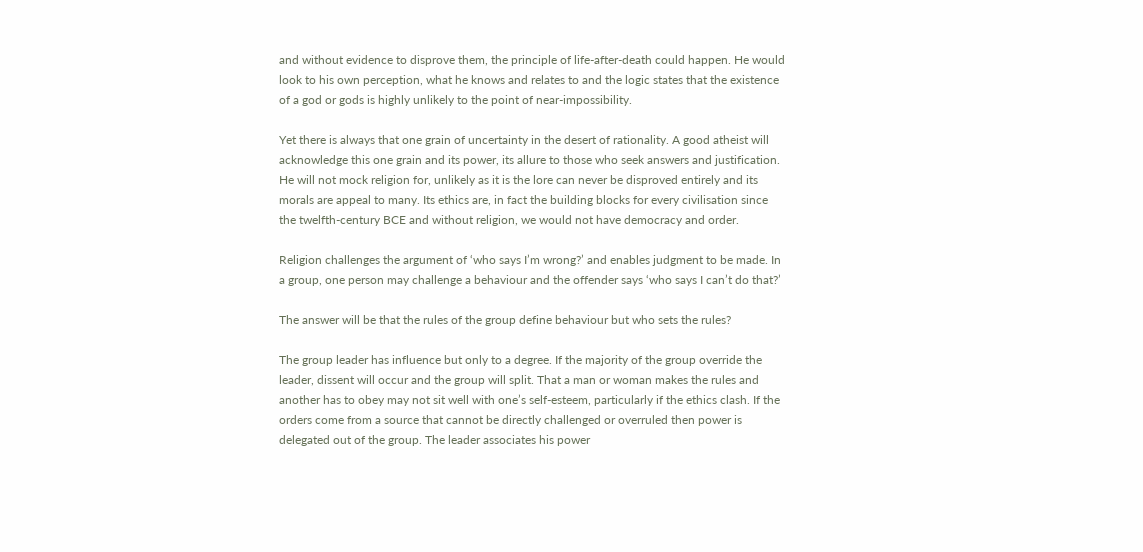and without evidence to disprove them, the principle of life-after-death could happen. He would look to his own perception, what he knows and relates to and the logic states that the existence of a god or gods is highly unlikely to the point of near-impossibility.

Yet there is always that one grain of uncertainty in the desert of rationality. A good atheist will acknowledge this one grain and its power, its allure to those who seek answers and justification. He will not mock religion for, unlikely as it is the lore can never be disproved entirely and its morals are appeal to many. Its ethics are, in fact the building blocks for every civilisation since the twelfth-century BCE and without religion, we would not have democracy and order.

Religion challenges the argument of ‘who says I’m wrong?’ and enables judgment to be made. In a group, one person may challenge a behaviour and the offender says ‘who says I can’t do that?’

The answer will be that the rules of the group define behaviour but who sets the rules?

The group leader has influence but only to a degree. If the majority of the group override the leader, dissent will occur and the group will split. That a man or woman makes the rules and another has to obey may not sit well with one’s self-esteem, particularly if the ethics clash. If the orders come from a source that cannot be directly challenged or overruled then power is delegated out of the group. The leader associates his power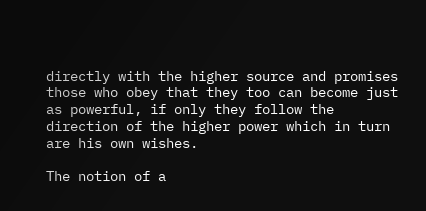directly with the higher source and promises those who obey that they too can become just as powerful, if only they follow the direction of the higher power which in turn are his own wishes.

The notion of a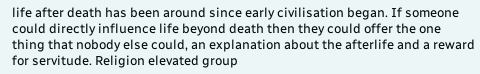life after death has been around since early civilisation began. If someone could directly influence life beyond death then they could offer the one thing that nobody else could, an explanation about the afterlife and a reward for servitude. Religion elevated group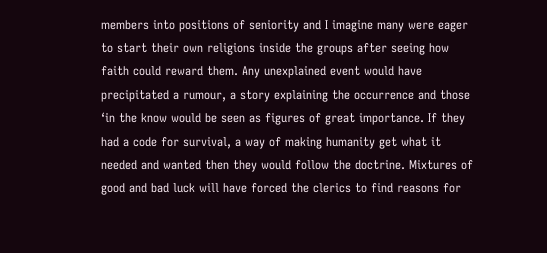members into positions of seniority and I imagine many were eager to start their own religions inside the groups after seeing how faith could reward them. Any unexplained event would have precipitated a rumour, a story explaining the occurrence and those ‘in the know would be seen as figures of great importance. If they had a code for survival, a way of making humanity get what it needed and wanted then they would follow the doctrine. Mixtures of good and bad luck will have forced the clerics to find reasons for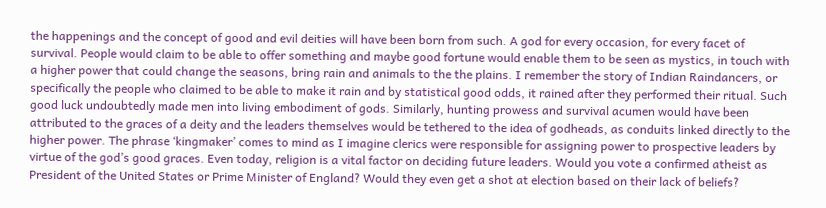the happenings and the concept of good and evil deities will have been born from such. A god for every occasion, for every facet of survival. People would claim to be able to offer something and maybe good fortune would enable them to be seen as mystics, in touch with a higher power that could change the seasons, bring rain and animals to the the plains. I remember the story of Indian Raindancers, or specifically the people who claimed to be able to make it rain and by statistical good odds, it rained after they performed their ritual. Such good luck undoubtedly made men into living embodiment of gods. Similarly, hunting prowess and survival acumen would have been attributed to the graces of a deity and the leaders themselves would be tethered to the idea of godheads, as conduits linked directly to the higher power. The phrase ‘kingmaker’ comes to mind as I imagine clerics were responsible for assigning power to prospective leaders by virtue of the god’s good graces. Even today, religion is a vital factor on deciding future leaders. Would you vote a confirmed atheist as President of the United States or Prime Minister of England? Would they even get a shot at election based on their lack of beliefs?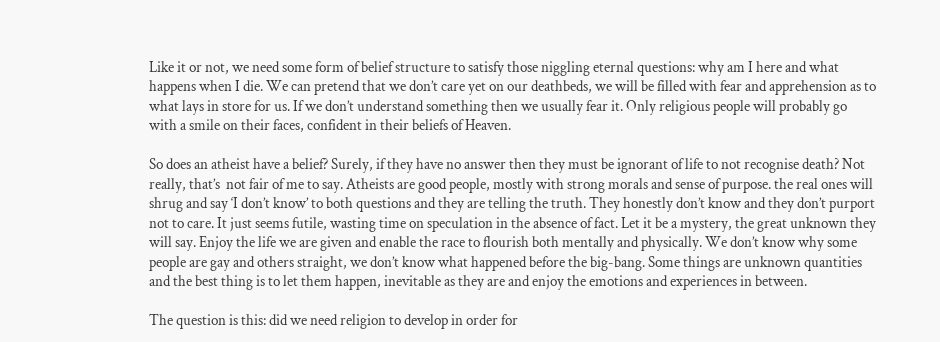Like it or not, we need some form of belief structure to satisfy those niggling eternal questions: why am I here and what happens when I die. We can pretend that we don’t care yet on our deathbeds, we will be filled with fear and apprehension as to what lays in store for us. If we don’t understand something then we usually fear it. Only religious people will probably go with a smile on their faces, confident in their beliefs of Heaven.

So does an atheist have a belief? Surely, if they have no answer then they must be ignorant of life to not recognise death? Not really, that’s  not fair of me to say. Atheists are good people, mostly with strong morals and sense of purpose. the real ones will shrug and say ‘I don’t know’ to both questions and they are telling the truth. They honestly don’t know and they don’t purport not to care. It just seems futile, wasting time on speculation in the absence of fact. Let it be a mystery, the great unknown they will say. Enjoy the life we are given and enable the race to flourish both mentally and physically. We don’t know why some people are gay and others straight, we don’t know what happened before the big-bang. Some things are unknown quantities and the best thing is to let them happen, inevitable as they are and enjoy the emotions and experiences in between.

The question is this: did we need religion to develop in order for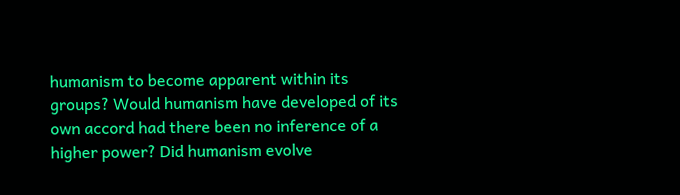humanism to become apparent within its groups? Would humanism have developed of its own accord had there been no inference of a higher power? Did humanism evolve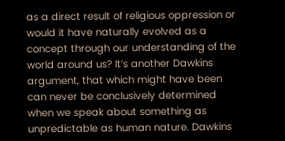as a direct result of religious oppression or would it have naturally evolved as a concept through our understanding of the world around us? It’s another Dawkins argument, that which might have been can never be conclusively determined when we speak about something as unpredictable as human nature. Dawkins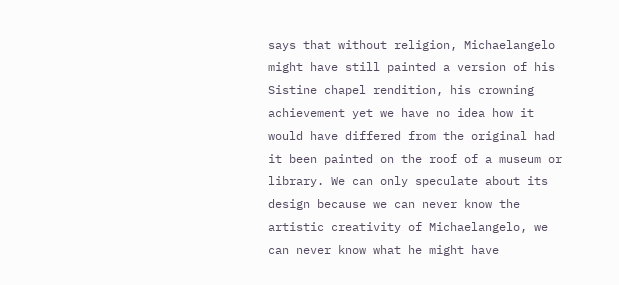says that without religion, Michaelangelo might have still painted a version of his Sistine chapel rendition, his crowning achievement yet we have no idea how it would have differed from the original had it been painted on the roof of a museum or library. We can only speculate about its design because we can never know the artistic creativity of Michaelangelo, we can never know what he might have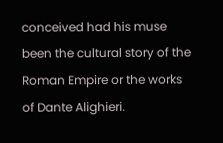conceived had his muse been the cultural story of the Roman Empire or the works of Dante Alighieri.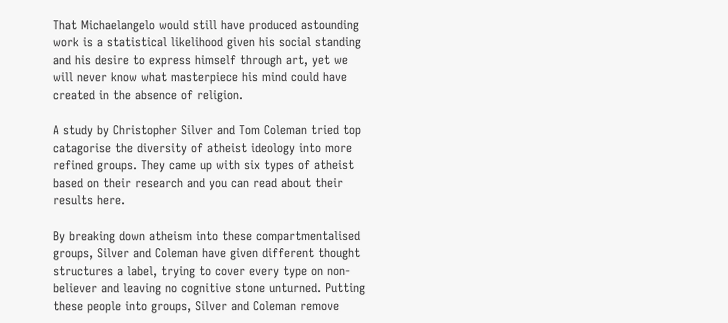That Michaelangelo would still have produced astounding work is a statistical likelihood given his social standing and his desire to express himself through art, yet we will never know what masterpiece his mind could have created in the absence of religion.

A study by Christopher Silver and Tom Coleman tried top catagorise the diversity of atheist ideology into more refined groups. They came up with six types of atheist based on their research and you can read about their results here.

By breaking down atheism into these compartmentalised groups, Silver and Coleman have given different thought structures a label, trying to cover every type on non-believer and leaving no cognitive stone unturned. Putting these people into groups, Silver and Coleman remove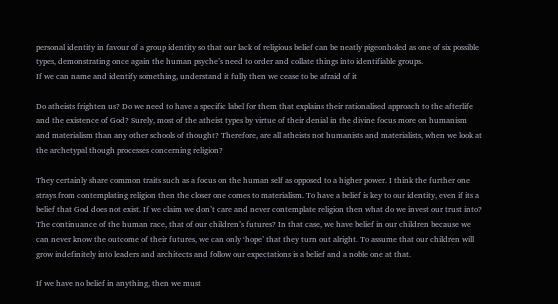personal identity in favour of a group identity so that our lack of religious belief can be neatly pigeonholed as one of six possible types, demonstrating once again the human psyche’s need to order and collate things into identifiable groups.
If we can name and identify something, understand it fully then we cease to be afraid of it

Do atheists frighten us? Do we need to have a specific label for them that explains their rationalised approach to the afterlife and the existence of God? Surely, most of the atheist types by virtue of their denial in the divine focus more on humanism and materialism than any other schools of thought? Therefore, are all atheists not humanists and materialists, when we look at the archetypal though processes concerning religion?

They certainly share common traits such as a focus on the human self as opposed to a higher power. I think the further one strays from contemplating religion then the closer one comes to materialism. To have a belief is key to our identity, even if its a belief that God does not exist. If we claim we don’t care and never contemplate religion then what do we invest our trust into? The continuance of the human race, that of our children’s futures? In that case, we have belief in our children because we can never know the outcome of their futures, we can only ‘hope’ that they turn out alright. To assume that our children will grow indefinitely into leaders and architects and follow our expectations is a belief and a noble one at that.

If we have no belief in anything, then we must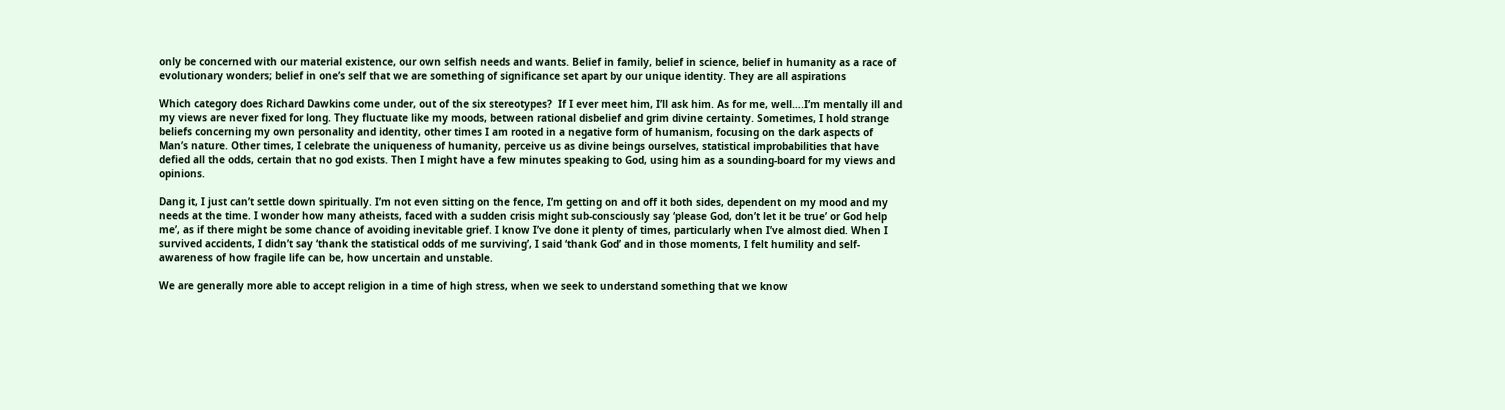only be concerned with our material existence, our own selfish needs and wants. Belief in family, belief in science, belief in humanity as a race of evolutionary wonders; belief in one’s self that we are something of significance set apart by our unique identity. They are all aspirations

Which category does Richard Dawkins come under, out of the six stereotypes?  If I ever meet him, I’ll ask him. As for me, well….I’m mentally ill and my views are never fixed for long. They fluctuate like my moods, between rational disbelief and grim divine certainty. Sometimes, I hold strange beliefs concerning my own personality and identity, other times I am rooted in a negative form of humanism, focusing on the dark aspects of Man’s nature. Other times, I celebrate the uniqueness of humanity, perceive us as divine beings ourselves, statistical improbabilities that have defied all the odds, certain that no god exists. Then I might have a few minutes speaking to God, using him as a sounding-board for my views and opinions.

Dang it, I just can’t settle down spiritually. I’m not even sitting on the fence, I’m getting on and off it both sides, dependent on my mood and my needs at the time. I wonder how many atheists, faced with a sudden crisis might sub-consciously say ‘please God, don’t let it be true’ or God help me’, as if there might be some chance of avoiding inevitable grief. I know I’ve done it plenty of times, particularly when I’ve almost died. When I survived accidents, I didn’t say ‘thank the statistical odds of me surviving’, I said ‘thank God’ and in those moments, I felt humility and self-awareness of how fragile life can be, how uncertain and unstable.

We are generally more able to accept religion in a time of high stress, when we seek to understand something that we know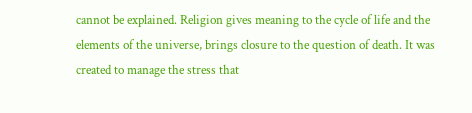cannot be explained. Religion gives meaning to the cycle of life and the elements of the universe, brings closure to the question of death. It was created to manage the stress that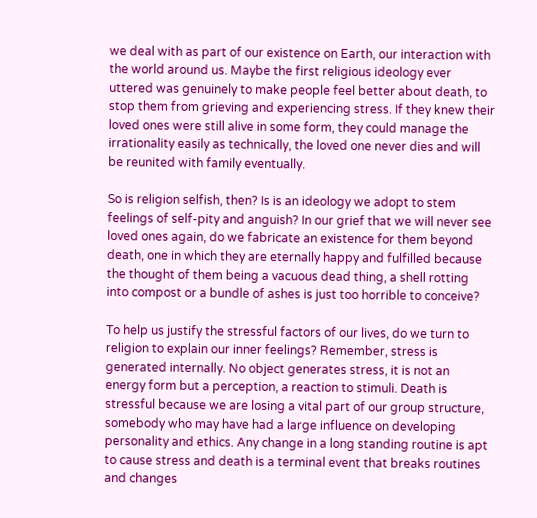we deal with as part of our existence on Earth, our interaction with the world around us. Maybe the first religious ideology ever uttered was genuinely to make people feel better about death, to stop them from grieving and experiencing stress. If they knew their loved ones were still alive in some form, they could manage the irrationality easily as technically, the loved one never dies and will be reunited with family eventually.

So is religion selfish, then? Is is an ideology we adopt to stem feelings of self-pity and anguish? In our grief that we will never see loved ones again, do we fabricate an existence for them beyond death, one in which they are eternally happy and fulfilled because the thought of them being a vacuous dead thing, a shell rotting into compost or a bundle of ashes is just too horrible to conceive?

To help us justify the stressful factors of our lives, do we turn to religion to explain our inner feelings? Remember, stress is generated internally. No object generates stress, it is not an energy form but a perception, a reaction to stimuli. Death is stressful because we are losing a vital part of our group structure, somebody who may have had a large influence on developing personality and ethics. Any change in a long standing routine is apt to cause stress and death is a terminal event that breaks routines and changes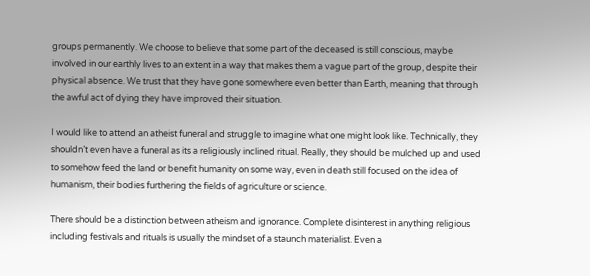groups permanently. We choose to believe that some part of the deceased is still conscious, maybe involved in our earthly lives to an extent in a way that makes them a vague part of the group, despite their physical absence. We trust that they have gone somewhere even better than Earth, meaning that through the awful act of dying they have improved their situation.

I would like to attend an atheist funeral and struggle to imagine what one might look like. Technically, they shouldn’t even have a funeral as its a religiously inclined ritual. Really, they should be mulched up and used to somehow feed the land or benefit humanity on some way, even in death still focused on the idea of humanism, their bodies furthering the fields of agriculture or science.

There should be a distinction between atheism and ignorance. Complete disinterest in anything religious including festivals and rituals is usually the mindset of a staunch materialist. Even a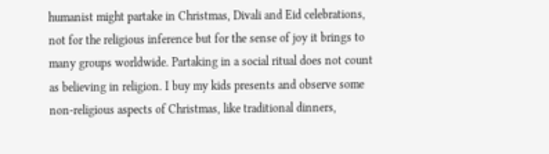humanist might partake in Christmas, Divali and Eid celebrations, not for the religious inference but for the sense of joy it brings to many groups worldwide. Partaking in a social ritual does not count as believing in religion. I buy my kids presents and observe some non-religious aspects of Christmas, like traditional dinners,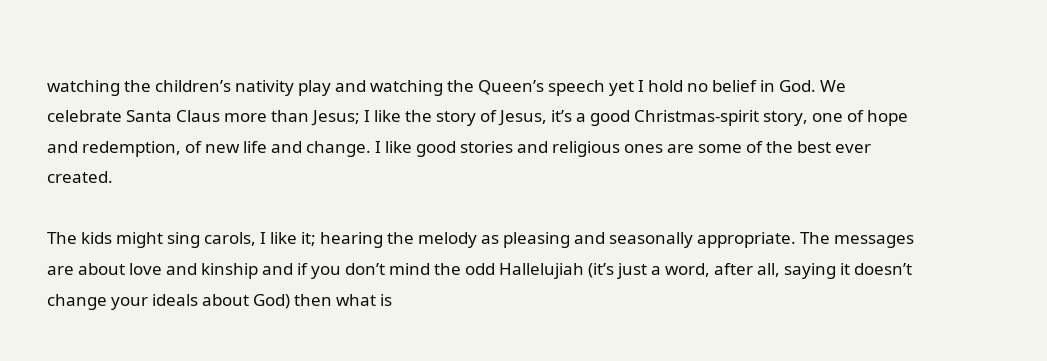watching the children’s nativity play and watching the Queen’s speech yet I hold no belief in God. We celebrate Santa Claus more than Jesus; I like the story of Jesus, it’s a good Christmas-spirit story, one of hope and redemption, of new life and change. I like good stories and religious ones are some of the best ever created.

The kids might sing carols, I like it; hearing the melody as pleasing and seasonally appropriate. The messages are about love and kinship and if you don’t mind the odd Hallelujiah (it’s just a word, after all, saying it doesn’t change your ideals about God) then what is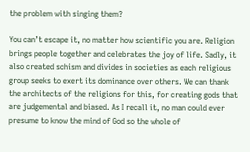the problem with singing them?

You can’t escape it, no matter how scientific you are. Religion brings people together and celebrates the joy of life. Sadly, it also created schism and divides in societies as each religious group seeks to exert its dominance over others. We can thank the architects of the religions for this, for creating gods that are judgemental and biased. As I recall it, no man could ever presume to know the mind of God so the whole of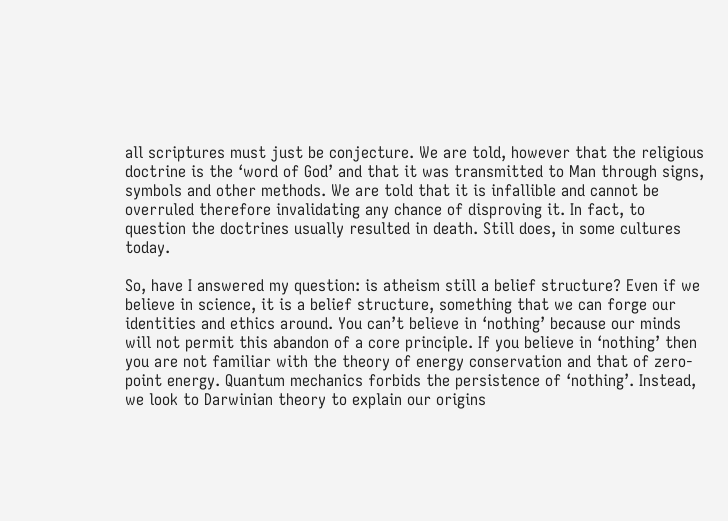all scriptures must just be conjecture. We are told, however that the religious doctrine is the ‘word of God’ and that it was transmitted to Man through signs, symbols and other methods. We are told that it is infallible and cannot be overruled therefore invalidating any chance of disproving it. In fact, to question the doctrines usually resulted in death. Still does, in some cultures today.

So, have I answered my question: is atheism still a belief structure? Even if we believe in science, it is a belief structure, something that we can forge our identities and ethics around. You can’t believe in ‘nothing’ because our minds will not permit this abandon of a core principle. If you believe in ‘nothing’ then you are not familiar with the theory of energy conservation and that of zero-point energy. Quantum mechanics forbids the persistence of ‘nothing’. Instead, we look to Darwinian theory to explain our origins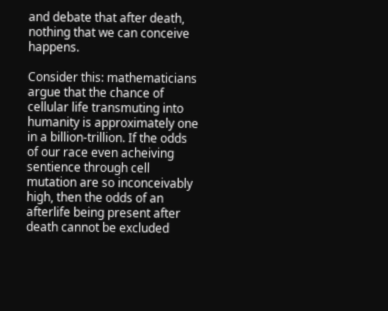and debate that after death, nothing that we can conceive happens.

Consider this: mathematicians argue that the chance of cellular life transmuting into humanity is approximately one in a billion-trillion. If the odds of our race even acheiving sentience through cell mutation are so inconceivably high, then the odds of an afterlife being present after death cannot be excluded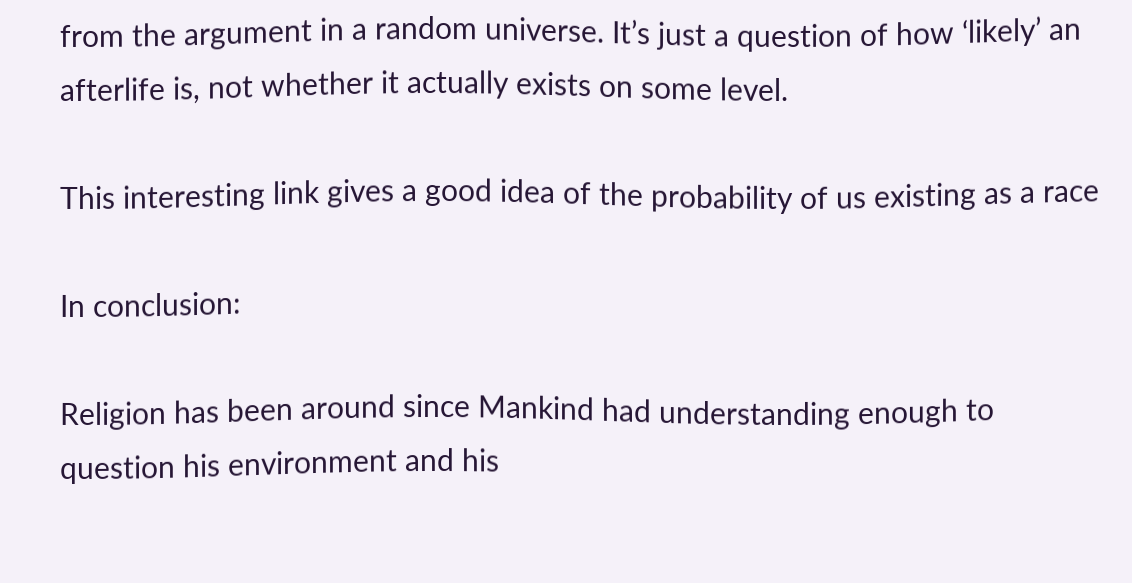from the argument in a random universe. It’s just a question of how ‘likely’ an afterlife is, not whether it actually exists on some level.

This interesting link gives a good idea of the probability of us existing as a race

In conclusion:

Religion has been around since Mankind had understanding enough to question his environment and his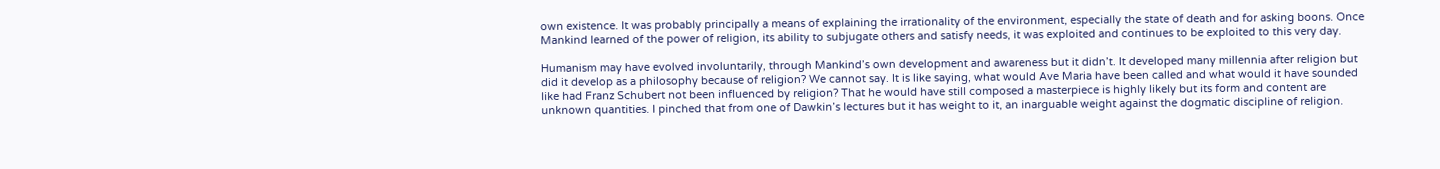own existence. It was probably principally a means of explaining the irrationality of the environment, especially the state of death and for asking boons. Once Mankind learned of the power of religion, its ability to subjugate others and satisfy needs, it was exploited and continues to be exploited to this very day.

Humanism may have evolved involuntarily, through Mankind’s own development and awareness but it didn’t. It developed many millennia after religion but did it develop as a philosophy because of religion? We cannot say. It is like saying, what would Ave Maria have been called and what would it have sounded like had Franz Schubert not been influenced by religion? That he would have still composed a masterpiece is highly likely but its form and content are unknown quantities. I pinched that from one of Dawkin’s lectures but it has weight to it, an inarguable weight against the dogmatic discipline of religion.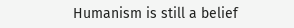Humanism is still a belief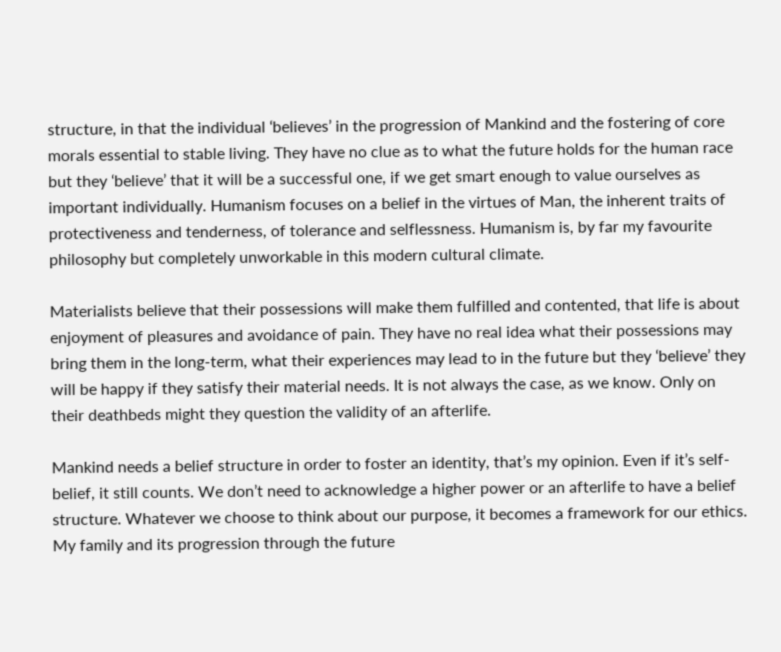structure, in that the individual ‘believes’ in the progression of Mankind and the fostering of core morals essential to stable living. They have no clue as to what the future holds for the human race but they ‘believe’ that it will be a successful one, if we get smart enough to value ourselves as important individually. Humanism focuses on a belief in the virtues of Man, the inherent traits of protectiveness and tenderness, of tolerance and selflessness. Humanism is, by far my favourite philosophy but completely unworkable in this modern cultural climate.

Materialists believe that their possessions will make them fulfilled and contented, that life is about enjoyment of pleasures and avoidance of pain. They have no real idea what their possessions may bring them in the long-term, what their experiences may lead to in the future but they ‘believe’ they will be happy if they satisfy their material needs. It is not always the case, as we know. Only on their deathbeds might they question the validity of an afterlife.

Mankind needs a belief structure in order to foster an identity, that’s my opinion. Even if it’s self-belief, it still counts. We don’t need to acknowledge a higher power or an afterlife to have a belief structure. Whatever we choose to think about our purpose, it becomes a framework for our ethics. My family and its progression through the future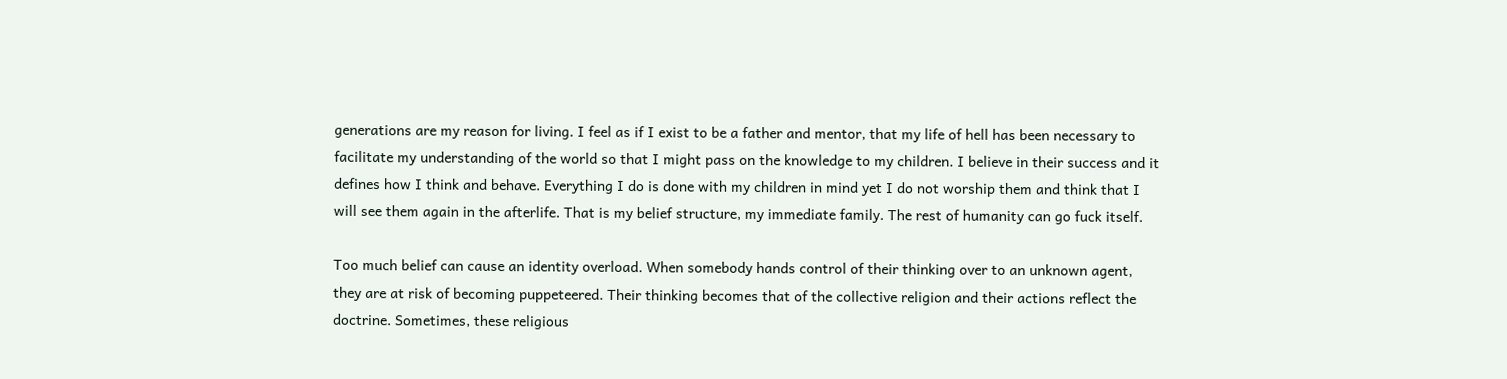generations are my reason for living. I feel as if I exist to be a father and mentor, that my life of hell has been necessary to facilitate my understanding of the world so that I might pass on the knowledge to my children. I believe in their success and it defines how I think and behave. Everything I do is done with my children in mind yet I do not worship them and think that I will see them again in the afterlife. That is my belief structure, my immediate family. The rest of humanity can go fuck itself.

Too much belief can cause an identity overload. When somebody hands control of their thinking over to an unknown agent, they are at risk of becoming puppeteered. Their thinking becomes that of the collective religion and their actions reflect the doctrine. Sometimes, these religious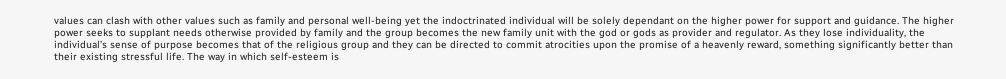values can clash with other values such as family and personal well-being yet the indoctrinated individual will be solely dependant on the higher power for support and guidance. The higher power seeks to supplant needs otherwise provided by family and the group becomes the new family unit with the god or gods as provider and regulator. As they lose individuality, the individual’s sense of purpose becomes that of the religious group and they can be directed to commit atrocities upon the promise of a heavenly reward, something significantly better than their existing stressful life. The way in which self-esteem is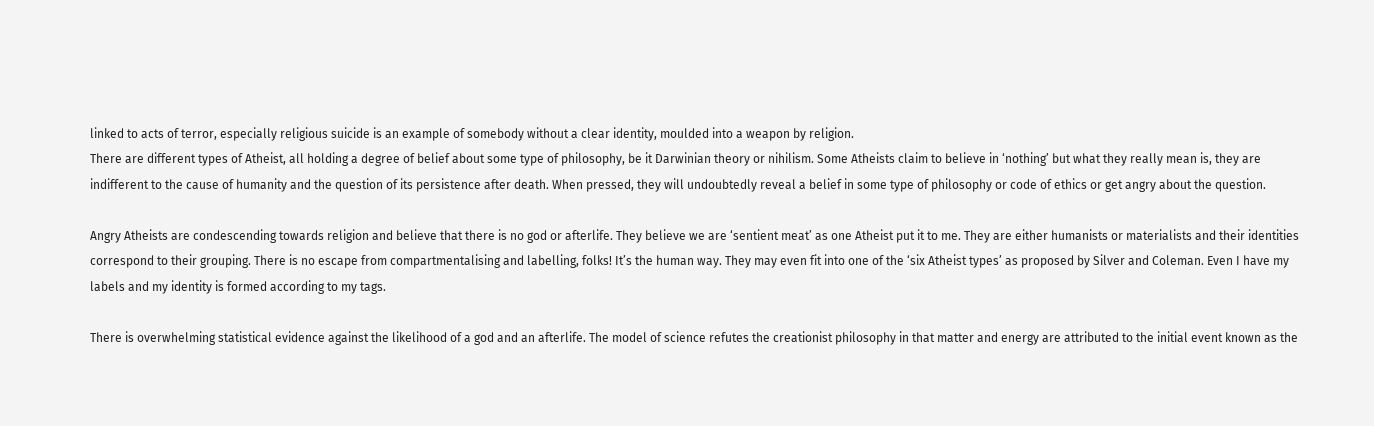linked to acts of terror, especially religious suicide is an example of somebody without a clear identity, moulded into a weapon by religion.
There are different types of Atheist, all holding a degree of belief about some type of philosophy, be it Darwinian theory or nihilism. Some Atheists claim to believe in ‘nothing’ but what they really mean is, they are indifferent to the cause of humanity and the question of its persistence after death. When pressed, they will undoubtedly reveal a belief in some type of philosophy or code of ethics or get angry about the question.

Angry Atheists are condescending towards religion and believe that there is no god or afterlife. They believe we are ‘sentient meat’ as one Atheist put it to me. They are either humanists or materialists and their identities correspond to their grouping. There is no escape from compartmentalising and labelling, folks! It’s the human way. They may even fit into one of the ‘six Atheist types’ as proposed by Silver and Coleman. Even I have my labels and my identity is formed according to my tags.

There is overwhelming statistical evidence against the likelihood of a god and an afterlife. The model of science refutes the creationist philosophy in that matter and energy are attributed to the initial event known as the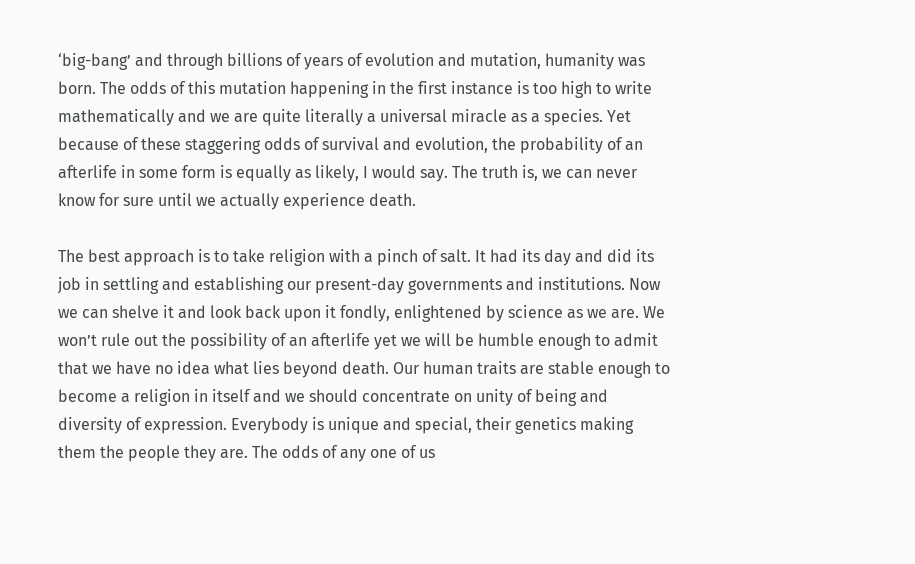‘big-bang’ and through billions of years of evolution and mutation, humanity was born. The odds of this mutation happening in the first instance is too high to write mathematically and we are quite literally a universal miracle as a species. Yet because of these staggering odds of survival and evolution, the probability of an afterlife in some form is equally as likely, I would say. The truth is, we can never know for sure until we actually experience death.

The best approach is to take religion with a pinch of salt. It had its day and did its job in settling and establishing our present-day governments and institutions. Now we can shelve it and look back upon it fondly, enlightened by science as we are. We won’t rule out the possibility of an afterlife yet we will be humble enough to admit that we have no idea what lies beyond death. Our human traits are stable enough to become a religion in itself and we should concentrate on unity of being and diversity of expression. Everybody is unique and special, their genetics making them the people they are. The odds of any one of us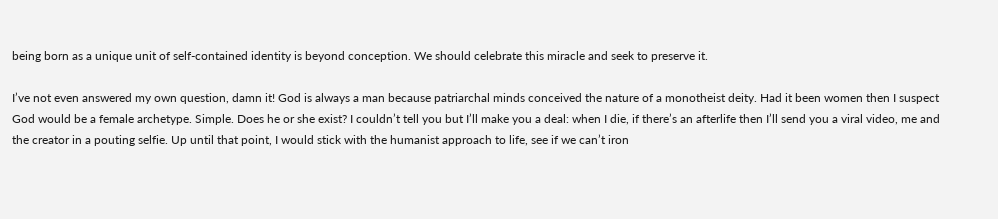being born as a unique unit of self-contained identity is beyond conception. We should celebrate this miracle and seek to preserve it.

I’ve not even answered my own question, damn it! God is always a man because patriarchal minds conceived the nature of a monotheist deity. Had it been women then I suspect God would be a female archetype. Simple. Does he or she exist? I couldn’t tell you but I’ll make you a deal: when I die, if there’s an afterlife then I’ll send you a viral video, me and the creator in a pouting selfie. Up until that point, I would stick with the humanist approach to life, see if we can’t iron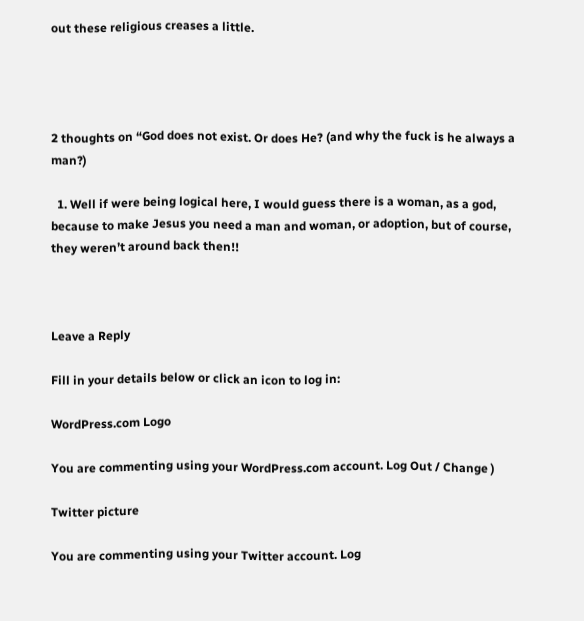out these religious creases a little.




2 thoughts on “God does not exist. Or does He? (and why the fuck is he always a man?)

  1. Well if were being logical here, I would guess there is a woman, as a god, because to make Jesus you need a man and woman, or adoption, but of course, they weren’t around back then!!



Leave a Reply

Fill in your details below or click an icon to log in:

WordPress.com Logo

You are commenting using your WordPress.com account. Log Out / Change )

Twitter picture

You are commenting using your Twitter account. Log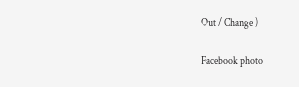Out / Change )

Facebook photo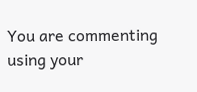You are commenting using your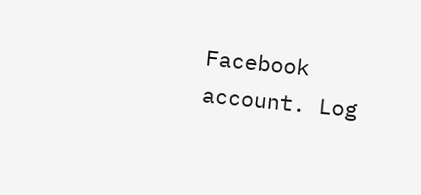Facebook account. Log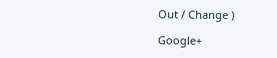Out / Change )

Google+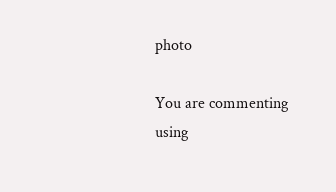photo

You are commenting using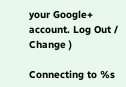your Google+ account. Log Out / Change )

Connecting to %s